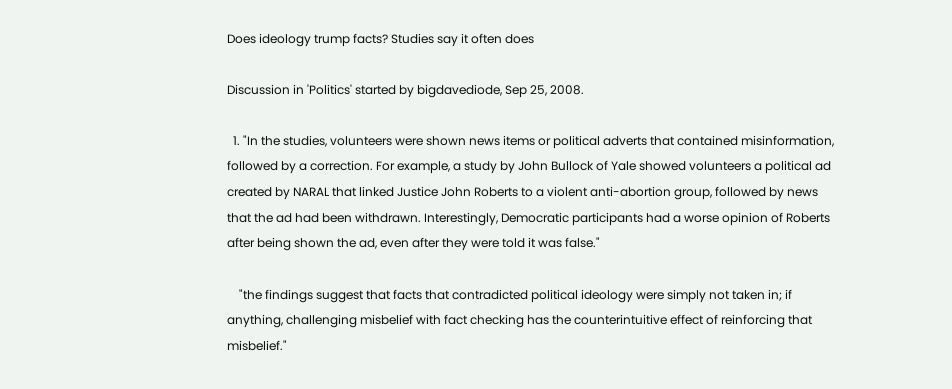Does ideology trump facts? Studies say it often does

Discussion in 'Politics' started by bigdavediode, Sep 25, 2008.

  1. "In the studies, volunteers were shown news items or political adverts that contained misinformation, followed by a correction. For example, a study by John Bullock of Yale showed volunteers a political ad created by NARAL that linked Justice John Roberts to a violent anti-abortion group, followed by news that the ad had been withdrawn. Interestingly, Democratic participants had a worse opinion of Roberts after being shown the ad, even after they were told it was false."

    "the findings suggest that facts that contradicted political ideology were simply not taken in; if anything, challenging misbelief with fact checking has the counterintuitive effect of reinforcing that misbelief."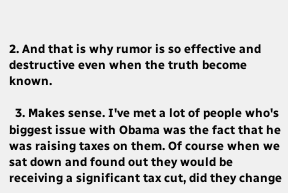2. And that is why rumor is so effective and destructive even when the truth become known.

  3. Makes sense. I've met a lot of people who's biggest issue with Obama was the fact that he was raising taxes on them. Of course when we sat down and found out they would be receiving a significant tax cut, did they change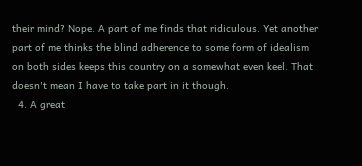their mind? Nope. A part of me finds that ridiculous. Yet another part of me thinks the blind adherence to some form of idealism on both sides keeps this country on a somewhat even keel. That doesn't mean I have to take part in it though.
  4. A great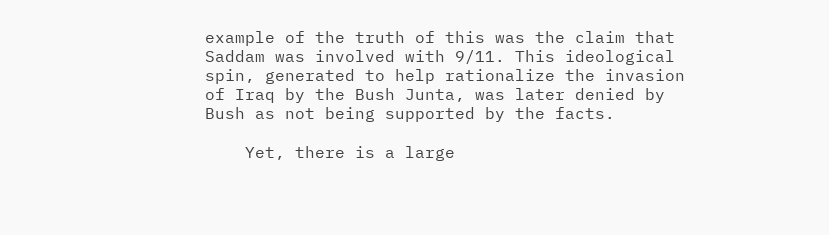example of the truth of this was the claim that Saddam was involved with 9/11. This ideological spin, generated to help rationalize the invasion of Iraq by the Bush Junta, was later denied by Bush as not being supported by the facts.

    Yet, there is a large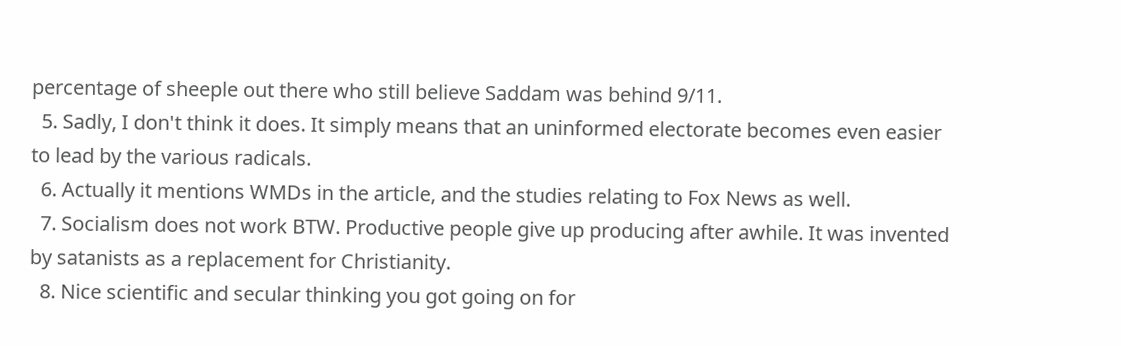percentage of sheeple out there who still believe Saddam was behind 9/11.
  5. Sadly, I don't think it does. It simply means that an uninformed electorate becomes even easier to lead by the various radicals.
  6. Actually it mentions WMDs in the article, and the studies relating to Fox News as well.
  7. Socialism does not work BTW. Productive people give up producing after awhile. It was invented by satanists as a replacement for Christianity.
  8. Nice scientific and secular thinking you got going on for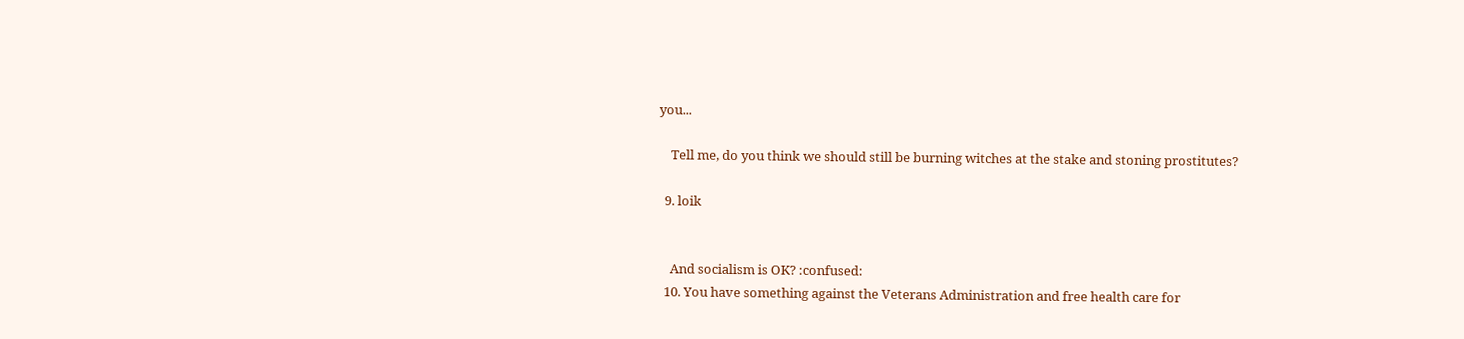you...

    Tell me, do you think we should still be burning witches at the stake and stoning prostitutes?

  9. loik


    And socialism is OK? :confused:
  10. You have something against the Veterans Administration and free health care for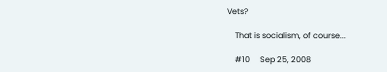Vets?

    That is socialism, of course...

    #10     Sep 25, 2008